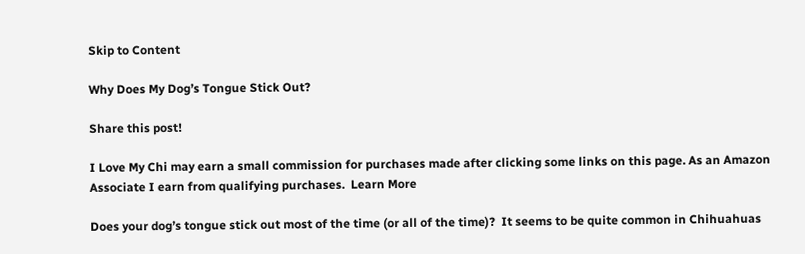Skip to Content

Why Does My Dog’s Tongue Stick Out?

Share this post!

I Love My Chi may earn a small commission for purchases made after clicking some links on this page. As an Amazon Associate I earn from qualifying purchases.  Learn More

Does your dog’s tongue stick out most of the time (or all of the time)?  It seems to be quite common in Chihuahuas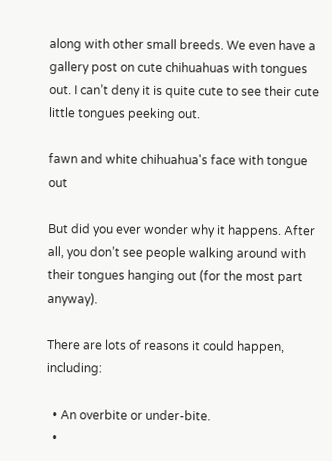along with other small breeds. We even have a gallery post on cute chihuahuas with tongues out. I can’t deny it is quite cute to see their cute little tongues peeking out.

fawn and white chihuahua's face with tongue out

But did you ever wonder why it happens. After all, you don’t see people walking around with their tongues hanging out (for the most part anyway).

There are lots of reasons it could happen, including:

  • An overbite or under-bite.
  •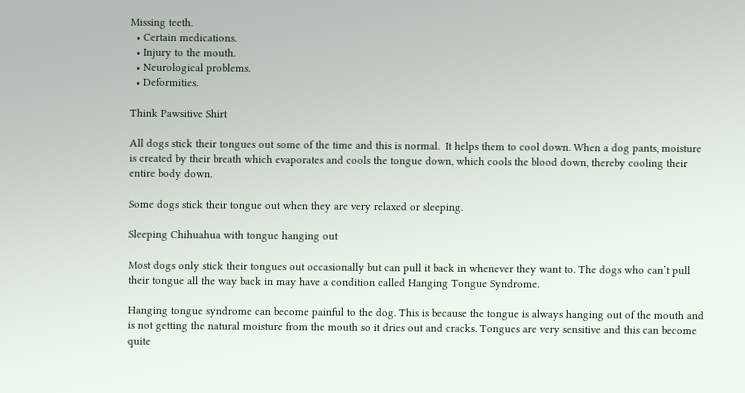Missing teeth.
  • Certain medications.
  • Injury to the mouth.
  • Neurological problems.
  • Deformities.

Think Pawsitive Shirt

All dogs stick their tongues out some of the time and this is normal.  It helps them to cool down. When a dog pants, moisture is created by their breath which evaporates and cools the tongue down, which cools the blood down, thereby cooling their entire body down.

Some dogs stick their tongue out when they are very relaxed or sleeping.

Sleeping Chihuahua with tongue hanging out

Most dogs only stick their tongues out occasionally but can pull it back in whenever they want to. The dogs who can’t pull their tongue all the way back in may have a condition called Hanging Tongue Syndrome.

Hanging tongue syndrome can become painful to the dog. This is because the tongue is always hanging out of the mouth and is not getting the natural moisture from the mouth so it dries out and cracks. Tongues are very sensitive and this can become quite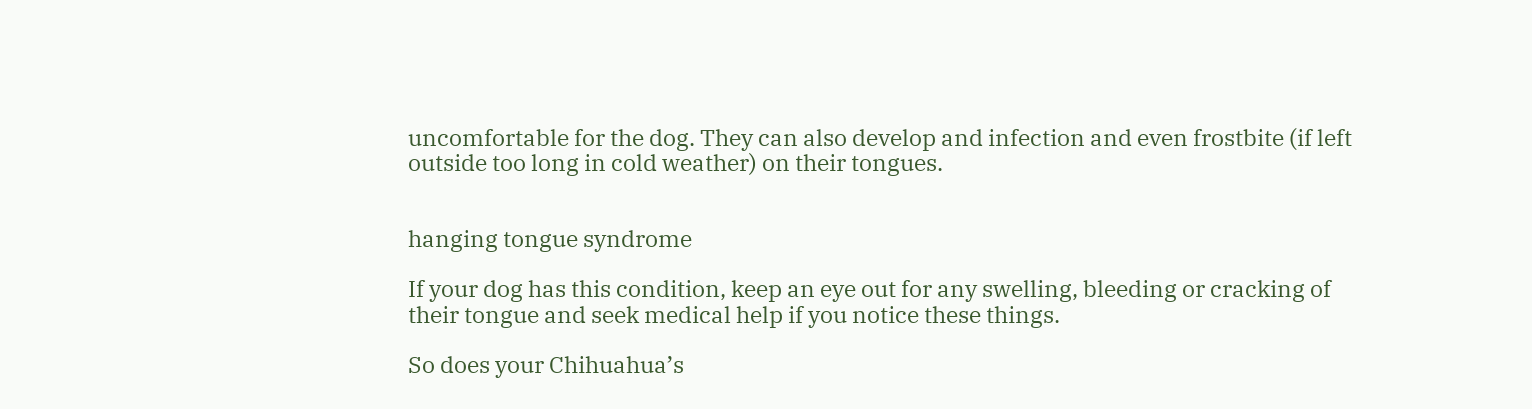uncomfortable for the dog. They can also develop and infection and even frostbite (if left outside too long in cold weather) on their tongues.


hanging tongue syndrome

If your dog has this condition, keep an eye out for any swelling, bleeding or cracking of their tongue and seek medical help if you notice these things.

So does your Chihuahua’s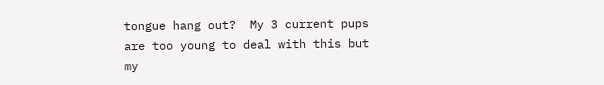tongue hang out?  My 3 current pups are too young to deal with this but my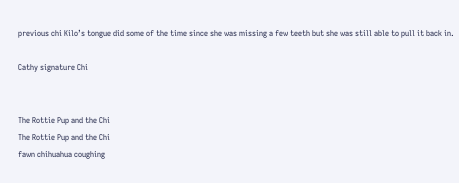previous chi Kilo’s tongue did some of the time since she was missing a few teeth but she was still able to pull it back in.

Cathy signature Chi


The Rottie Pup and the Chi
The Rottie Pup and the Chi
fawn chihuahua coughing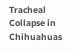Tracheal Collapse in Chihuahuas